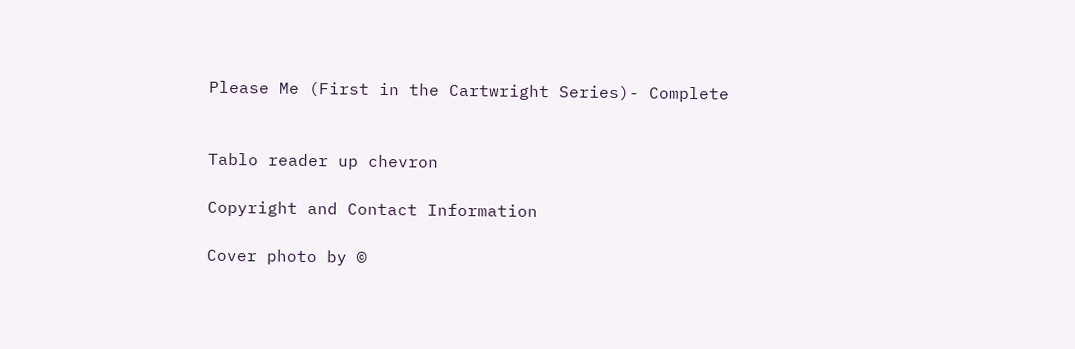Please Me (First in the Cartwright Series)- Complete


Tablo reader up chevron

Copyright and Contact Information

Cover photo by ©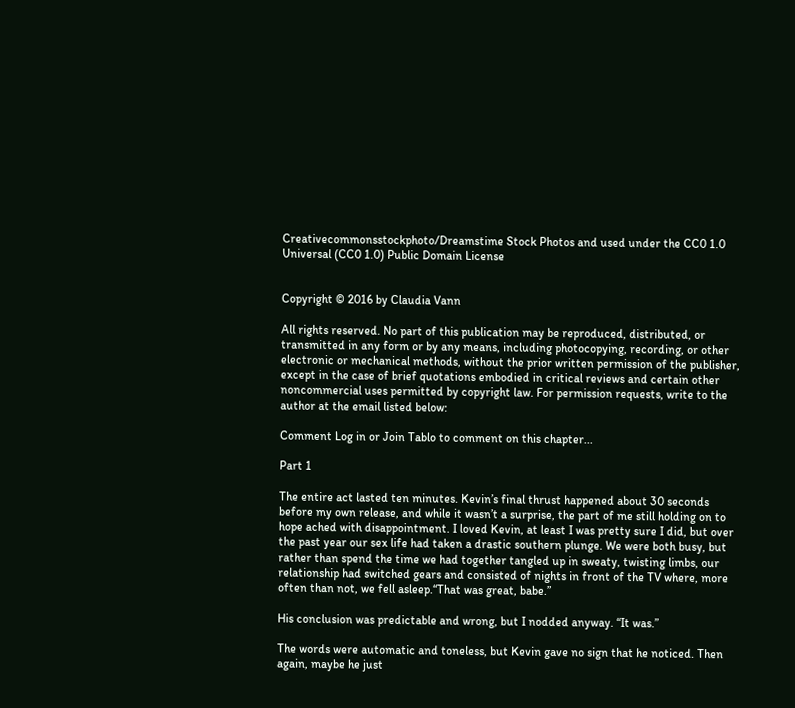Creativecommonsstockphoto/Dreamstime Stock Photos and used under the CC0 1.0 Universal (CC0 1.0) Public Domain License


Copyright © 2016 by Claudia Vann

All rights reserved. No part of this publication may be reproduced, distributed, or transmitted in any form or by any means, including photocopying, recording, or other electronic or mechanical methods, without the prior written permission of the publisher, except in the case of brief quotations embodied in critical reviews and certain other noncommercial uses permitted by copyright law. For permission requests, write to the author at the email listed below:

Comment Log in or Join Tablo to comment on this chapter...

Part 1

The entire act lasted ten minutes. Kevin’s final thrust happened about 30 seconds before my own release, and while it wasn’t a surprise, the part of me still holding on to hope ached with disappointment. I loved Kevin, at least I was pretty sure I did, but over the past year our sex life had taken a drastic southern plunge. We were both busy, but rather than spend the time we had together tangled up in sweaty, twisting limbs, our relationship had switched gears and consisted of nights in front of the TV where, more often than not, we fell asleep.“That was great, babe.”

His conclusion was predictable and wrong, but I nodded anyway. “It was.”

The words were automatic and toneless, but Kevin gave no sign that he noticed. Then again, maybe he just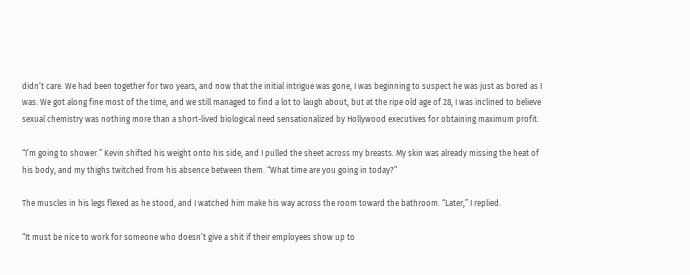didn’t care. We had been together for two years, and now that the initial intrigue was gone, I was beginning to suspect he was just as bored as I was. We got along fine most of the time, and we still managed to find a lot to laugh about, but at the ripe old age of 28, I was inclined to believe sexual chemistry was nothing more than a short-lived biological need sensationalized by Hollywood executives for obtaining maximum profit.

“I’m going to shower.” Kevin shifted his weight onto his side, and I pulled the sheet across my breasts. My skin was already missing the heat of his body, and my thighs twitched from his absence between them. “What time are you going in today?”

The muscles in his legs flexed as he stood, and I watched him make his way across the room toward the bathroom. “Later,” I replied.

“It must be nice to work for someone who doesn’t give a shit if their employees show up to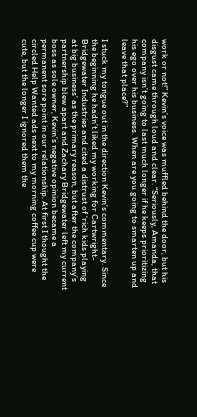work or not!” Kevin’s voice was muffled behind the door, but his disgust came through loud and clear. “Seriously, Amanda, that company isn’t going to last much longer if he keeps prioritizing his ego over his business. When are you going to smarten up and leave that place?”

I stuck my tongue out in the direction Kevin’s commentary. Since the beginning he hadn’t liked my working for Cartwright-Bridgewater Industries and cited a distrust of ‘rich kids playing at big business’ as the primary reason, but after the company’s partnership blew apart and Zachary Bridgewater left my current boss as sole owner, Kevin’s negative opinion became a permanent sore point in our relationship. At first I thought the circled Help Wanted ads next to my morning coffee cup were cute, but the longer I ignored them the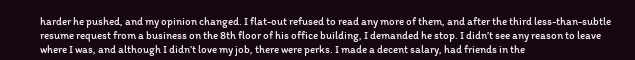harder he pushed, and my opinion changed. I flat-out refused to read any more of them, and after the third less-than-subtle resume request from a business on the 8th floor of his office building, I demanded he stop. I didn’t see any reason to leave where I was, and although I didn’t love my job, there were perks. I made a decent salary, had friends in the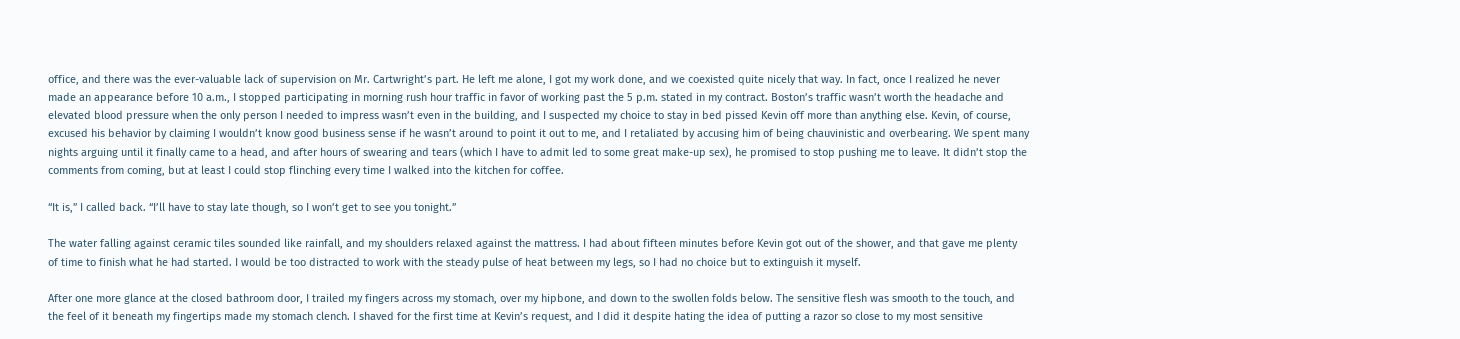office, and there was the ever-valuable lack of supervision on Mr. Cartwright’s part. He left me alone, I got my work done, and we coexisted quite nicely that way. In fact, once I realized he never made an appearance before 10 a.m., I stopped participating in morning rush hour traffic in favor of working past the 5 p.m. stated in my contract. Boston’s traffic wasn’t worth the headache and elevated blood pressure when the only person I needed to impress wasn’t even in the building, and I suspected my choice to stay in bed pissed Kevin off more than anything else. Kevin, of course, excused his behavior by claiming I wouldn’t know good business sense if he wasn’t around to point it out to me, and I retaliated by accusing him of being chauvinistic and overbearing. We spent many nights arguing until it finally came to a head, and after hours of swearing and tears (which I have to admit led to some great make-up sex), he promised to stop pushing me to leave. It didn’t stop the comments from coming, but at least I could stop flinching every time I walked into the kitchen for coffee.

“It is,” I called back. “I’ll have to stay late though, so I won’t get to see you tonight.”

The water falling against ceramic tiles sounded like rainfall, and my shoulders relaxed against the mattress. I had about fifteen minutes before Kevin got out of the shower, and that gave me plenty of time to finish what he had started. I would be too distracted to work with the steady pulse of heat between my legs, so I had no choice but to extinguish it myself.

After one more glance at the closed bathroom door, I trailed my fingers across my stomach, over my hipbone, and down to the swollen folds below. The sensitive flesh was smooth to the touch, and the feel of it beneath my fingertips made my stomach clench. I shaved for the first time at Kevin’s request, and I did it despite hating the idea of putting a razor so close to my most sensitive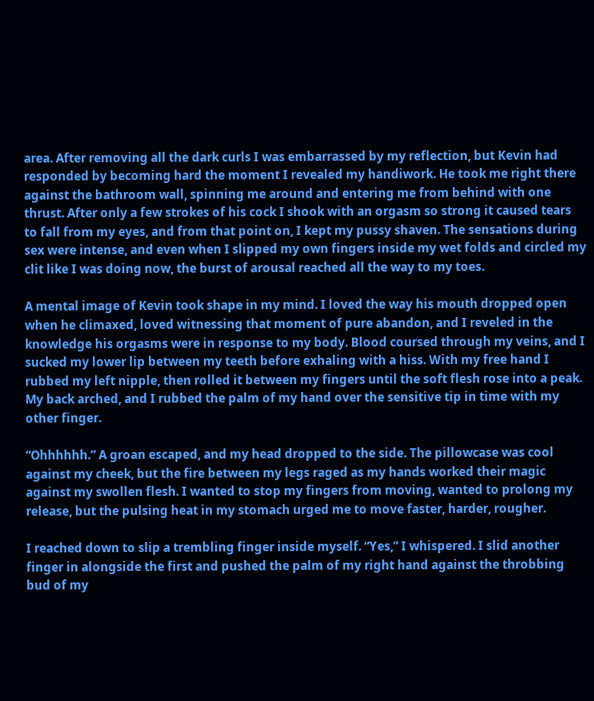area. After removing all the dark curls I was embarrassed by my reflection, but Kevin had responded by becoming hard the moment I revealed my handiwork. He took me right there against the bathroom wall, spinning me around and entering me from behind with one thrust. After only a few strokes of his cock I shook with an orgasm so strong it caused tears to fall from my eyes, and from that point on, I kept my pussy shaven. The sensations during sex were intense, and even when I slipped my own fingers inside my wet folds and circled my clit like I was doing now, the burst of arousal reached all the way to my toes.

A mental image of Kevin took shape in my mind. I loved the way his mouth dropped open when he climaxed, loved witnessing that moment of pure abandon, and I reveled in the knowledge his orgasms were in response to my body. Blood coursed through my veins, and I sucked my lower lip between my teeth before exhaling with a hiss. With my free hand I rubbed my left nipple, then rolled it between my fingers until the soft flesh rose into a peak. My back arched, and I rubbed the palm of my hand over the sensitive tip in time with my other finger.

“Ohhhhhh.” A groan escaped, and my head dropped to the side. The pillowcase was cool against my cheek, but the fire between my legs raged as my hands worked their magic against my swollen flesh. I wanted to stop my fingers from moving, wanted to prolong my release, but the pulsing heat in my stomach urged me to move faster, harder, rougher.

I reached down to slip a trembling finger inside myself. “Yes,” I whispered. I slid another finger in alongside the first and pushed the palm of my right hand against the throbbing bud of my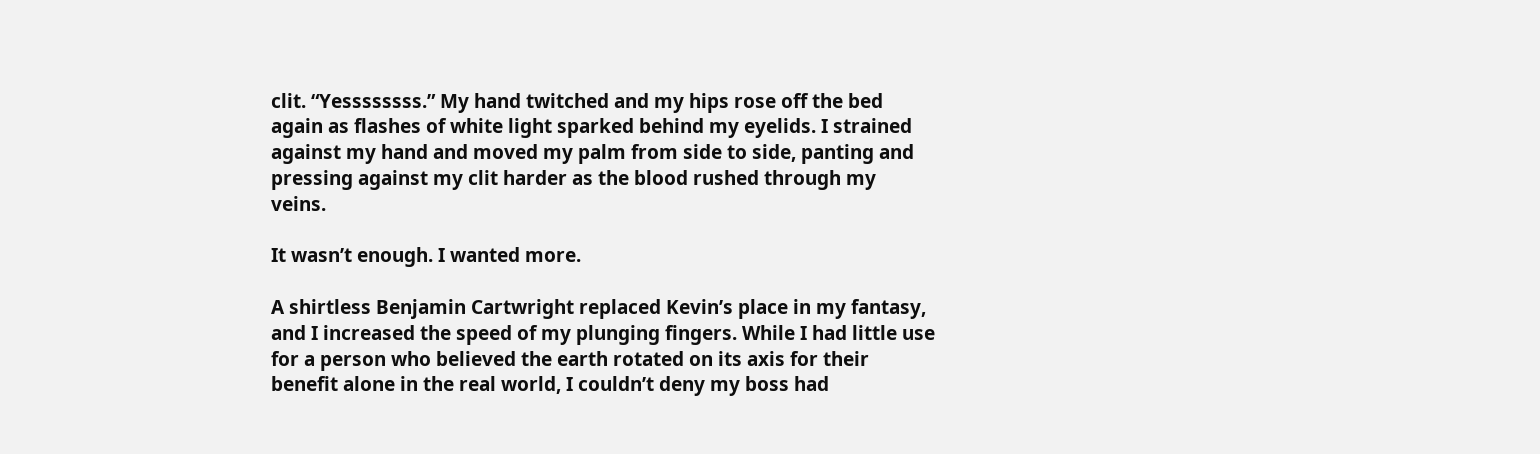clit. “Yessssssss.” My hand twitched and my hips rose off the bed again as flashes of white light sparked behind my eyelids. I strained against my hand and moved my palm from side to side, panting and pressing against my clit harder as the blood rushed through my veins.

It wasn’t enough. I wanted more.

A shirtless Benjamin Cartwright replaced Kevin’s place in my fantasy, and I increased the speed of my plunging fingers. While I had little use for a person who believed the earth rotated on its axis for their benefit alone in the real world, I couldn’t deny my boss had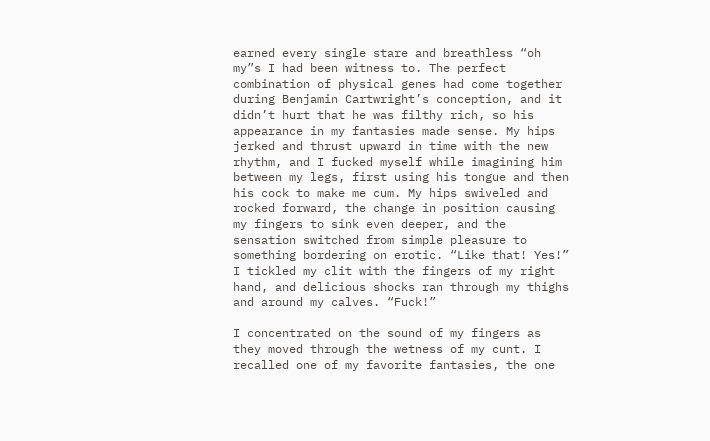earned every single stare and breathless “oh my”s I had been witness to. The perfect combination of physical genes had come together during Benjamin Cartwright’s conception, and it didn’t hurt that he was filthy rich, so his appearance in my fantasies made sense. My hips jerked and thrust upward in time with the new rhythm, and I fucked myself while imagining him between my legs, first using his tongue and then his cock to make me cum. My hips swiveled and rocked forward, the change in position causing my fingers to sink even deeper, and the sensation switched from simple pleasure to something bordering on erotic. “Like that! Yes!” I tickled my clit with the fingers of my right hand, and delicious shocks ran through my thighs and around my calves. “Fuck!”

I concentrated on the sound of my fingers as they moved through the wetness of my cunt. I recalled one of my favorite fantasies, the one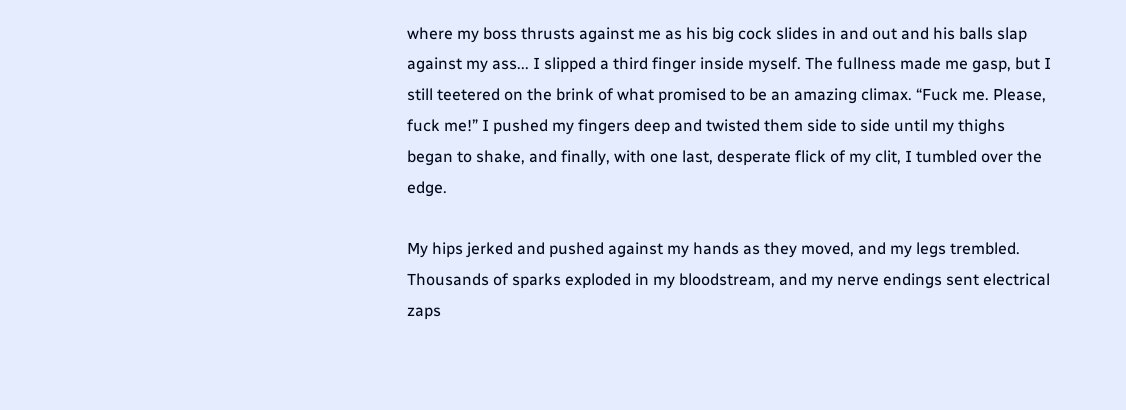where my boss thrusts against me as his big cock slides in and out and his balls slap against my ass... I slipped a third finger inside myself. The fullness made me gasp, but I still teetered on the brink of what promised to be an amazing climax. “Fuck me. Please, fuck me!” I pushed my fingers deep and twisted them side to side until my thighs began to shake, and finally, with one last, desperate flick of my clit, I tumbled over the edge.

My hips jerked and pushed against my hands as they moved, and my legs trembled. Thousands of sparks exploded in my bloodstream, and my nerve endings sent electrical zaps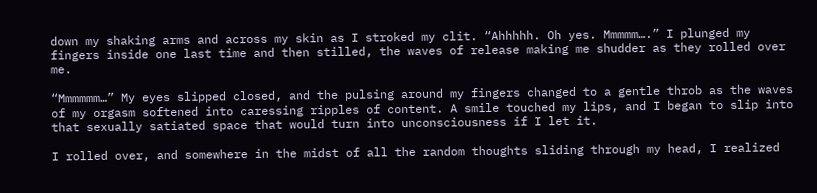down my shaking arms and across my skin as I stroked my clit. “Ahhhhh. Oh yes. Mmmmm….” I plunged my fingers inside one last time and then stilled, the waves of release making me shudder as they rolled over me.

“Mmmmmm…” My eyes slipped closed, and the pulsing around my fingers changed to a gentle throb as the waves of my orgasm softened into caressing ripples of content. A smile touched my lips, and I began to slip into that sexually satiated space that would turn into unconsciousness if I let it.

I rolled over, and somewhere in the midst of all the random thoughts sliding through my head, I realized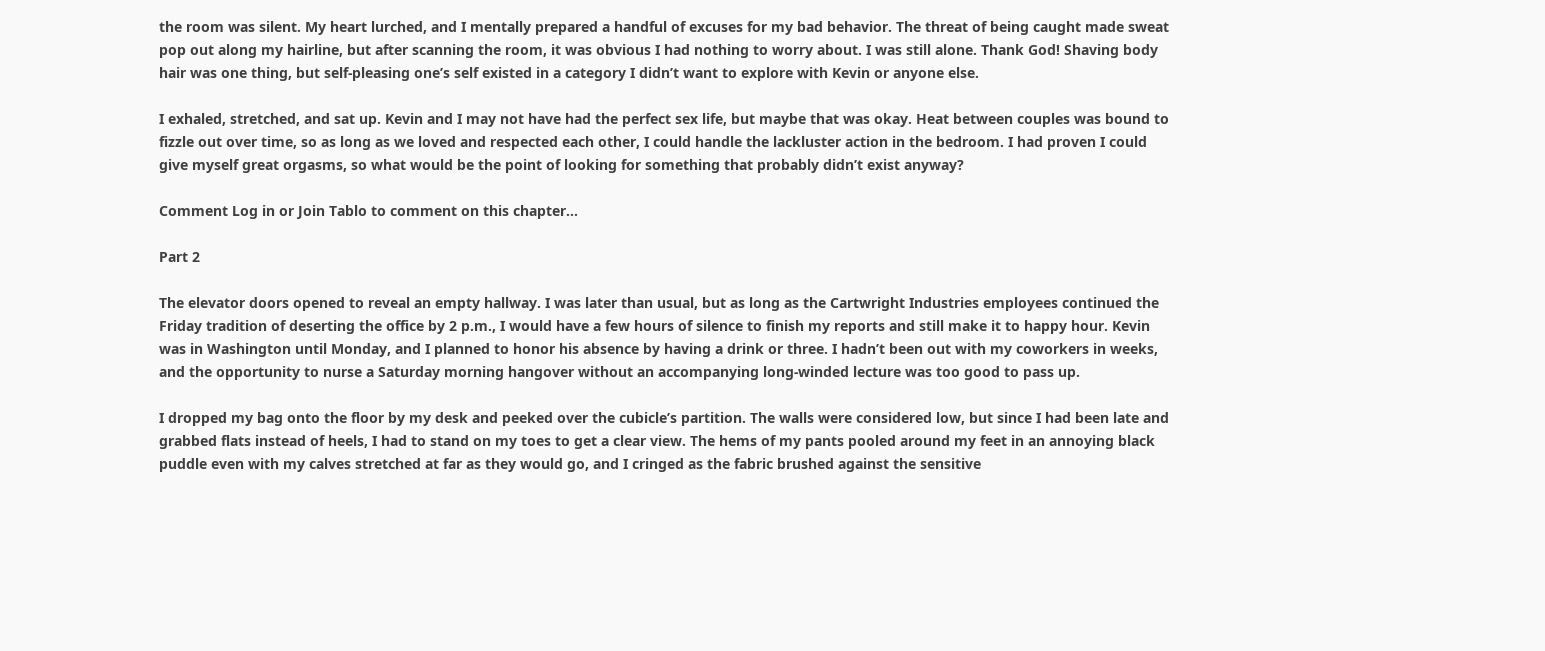the room was silent. My heart lurched, and I mentally prepared a handful of excuses for my bad behavior. The threat of being caught made sweat pop out along my hairline, but after scanning the room, it was obvious I had nothing to worry about. I was still alone. Thank God! Shaving body hair was one thing, but self-pleasing one’s self existed in a category I didn’t want to explore with Kevin or anyone else.

I exhaled, stretched, and sat up. Kevin and I may not have had the perfect sex life, but maybe that was okay. Heat between couples was bound to fizzle out over time, so as long as we loved and respected each other, I could handle the lackluster action in the bedroom. I had proven I could give myself great orgasms, so what would be the point of looking for something that probably didn’t exist anyway?

Comment Log in or Join Tablo to comment on this chapter...

Part 2

The elevator doors opened to reveal an empty hallway. I was later than usual, but as long as the Cartwright Industries employees continued the Friday tradition of deserting the office by 2 p.m., I would have a few hours of silence to finish my reports and still make it to happy hour. Kevin was in Washington until Monday, and I planned to honor his absence by having a drink or three. I hadn’t been out with my coworkers in weeks, and the opportunity to nurse a Saturday morning hangover without an accompanying long-winded lecture was too good to pass up.

I dropped my bag onto the floor by my desk and peeked over the cubicle’s partition. The walls were considered low, but since I had been late and grabbed flats instead of heels, I had to stand on my toes to get a clear view. The hems of my pants pooled around my feet in an annoying black puddle even with my calves stretched at far as they would go, and I cringed as the fabric brushed against the sensitive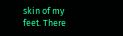skin of my feet. There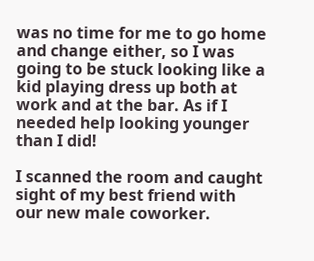was no time for me to go home and change either, so I was going to be stuck looking like a kid playing dress up both at work and at the bar. As if I needed help looking younger than I did!

I scanned the room and caught sight of my best friend with our new male coworker.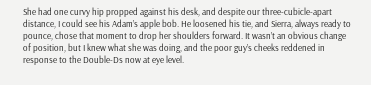She had one curvy hip propped against his desk, and despite our three-cubicle-apart distance, I could see his Adam’s apple bob. He loosened his tie, and Sierra, always ready to pounce, chose that moment to drop her shoulders forward. It wasn’t an obvious change of position, but I knew what she was doing, and the poor guy’s cheeks reddened in response to the Double-Ds now at eye level.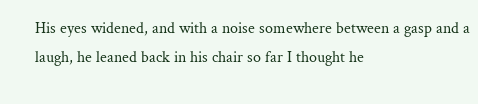His eyes widened, and with a noise somewhere between a gasp and a laugh, he leaned back in his chair so far I thought he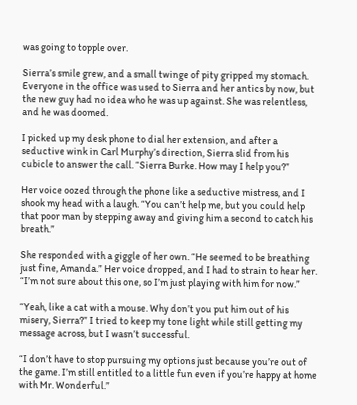was going to topple over.

Sierra’s smile grew, and a small twinge of pity gripped my stomach. Everyone in the office was used to Sierra and her antics by now, but the new guy had no idea who he was up against. She was relentless, and he was doomed.

I picked up my desk phone to dial her extension, and after a seductive wink in Carl Murphy’s direction, Sierra slid from his cubicle to answer the call. “Sierra Burke. How may I help you?”

Her voice oozed through the phone like a seductive mistress, and I shook my head with a laugh. “You can’t help me, but you could help that poor man by stepping away and giving him a second to catch his breath.”

She responded with a giggle of her own. “He seemed to be breathing just fine, Amanda.” Her voice dropped, and I had to strain to hear her. “I’m not sure about this one, so I’m just playing with him for now.”

“Yeah, like a cat with a mouse. Why don’t you put him out of his misery, Sierra?” I tried to keep my tone light while still getting my message across, but I wasn’t successful.

“I don’t have to stop pursuing my options just because you’re out of the game. I’m still entitled to a little fun even if you’re happy at home with Mr. Wonderful.”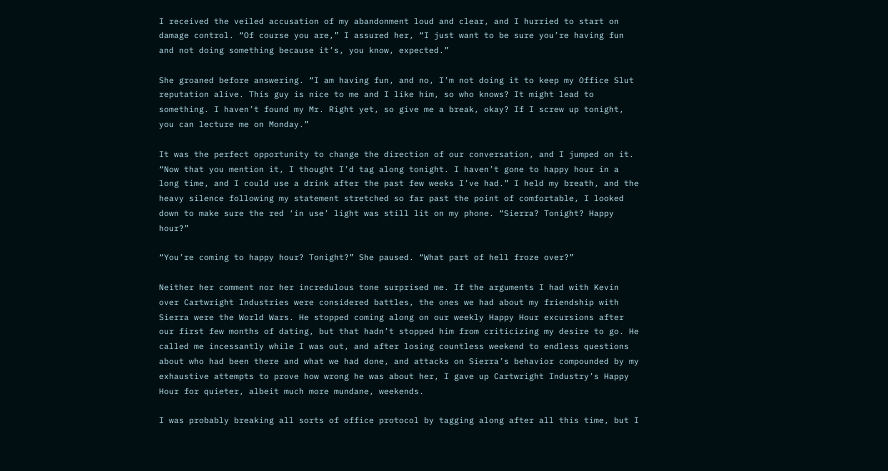I received the veiled accusation of my abandonment loud and clear, and I hurried to start on damage control. “Of course you are,” I assured her, “I just want to be sure you’re having fun and not doing something because it’s, you know, expected.”

She groaned before answering. “I am having fun, and no, I’m not doing it to keep my Office Slut reputation alive. This guy is nice to me and I like him, so who knows? It might lead to something. I haven’t found my Mr. Right yet, so give me a break, okay? If I screw up tonight, you can lecture me on Monday.”

It was the perfect opportunity to change the direction of our conversation, and I jumped on it. “Now that you mention it, I thought I’d tag along tonight. I haven’t gone to happy hour in a long time, and I could use a drink after the past few weeks I’ve had.” I held my breath, and the heavy silence following my statement stretched so far past the point of comfortable, I looked down to make sure the red ‘in use’ light was still lit on my phone. “Sierra? Tonight? Happy hour?”

“You’re coming to happy hour? Tonight?” She paused. “What part of hell froze over?”

Neither her comment nor her incredulous tone surprised me. If the arguments I had with Kevin over Cartwright Industries were considered battles, the ones we had about my friendship with Sierra were the World Wars. He stopped coming along on our weekly Happy Hour excursions after our first few months of dating, but that hadn’t stopped him from criticizing my desire to go. He called me incessantly while I was out, and after losing countless weekend to endless questions about who had been there and what we had done, and attacks on Sierra’s behavior compounded by my exhaustive attempts to prove how wrong he was about her, I gave up Cartwright Industry’s Happy Hour for quieter, albeit much more mundane, weekends.

I was probably breaking all sorts of office protocol by tagging along after all this time, but I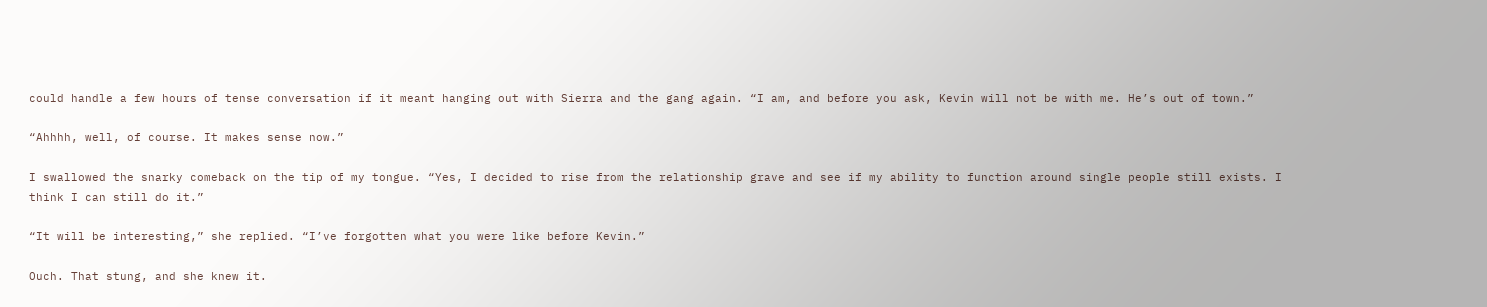could handle a few hours of tense conversation if it meant hanging out with Sierra and the gang again. “I am, and before you ask, Kevin will not be with me. He’s out of town.”

“Ahhhh, well, of course. It makes sense now.”

I swallowed the snarky comeback on the tip of my tongue. “Yes, I decided to rise from the relationship grave and see if my ability to function around single people still exists. I think I can still do it.”

“It will be interesting,” she replied. “I’ve forgotten what you were like before Kevin.”

Ouch. That stung, and she knew it.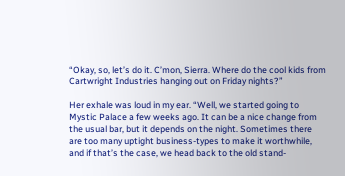“Okay, so, let’s do it. C’mon, Sierra. Where do the cool kids from Cartwright Industries hanging out on Friday nights?”

Her exhale was loud in my ear. “Well, we started going to Mystic Palace a few weeks ago. It can be a nice change from the usual bar, but it depends on the night. Sometimes there are too many uptight business-types to make it worthwhile, and if that’s the case, we head back to the old stand-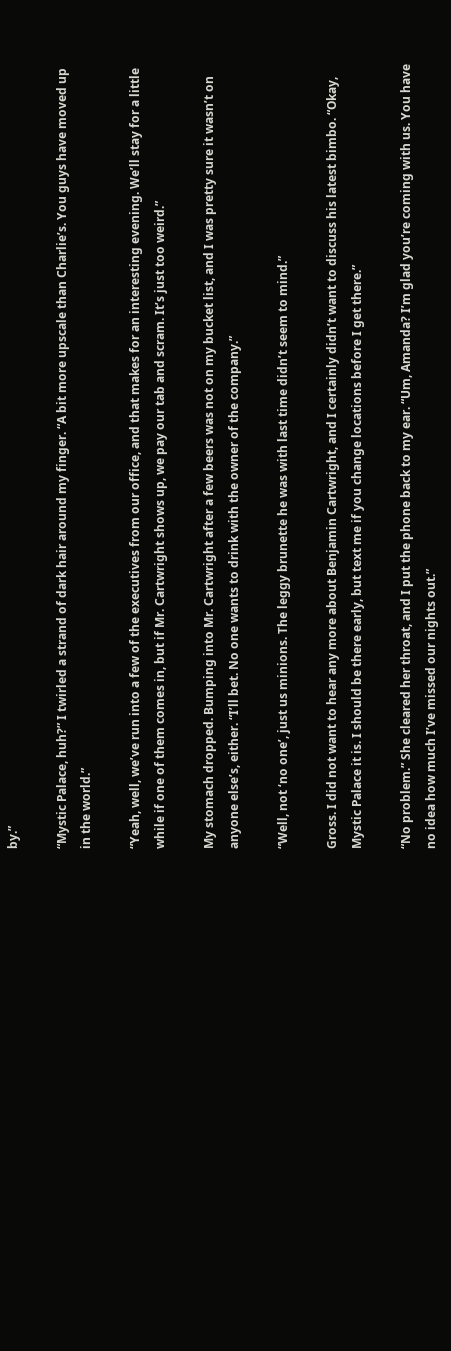by.”

“Mystic Palace, huh?” I twirled a strand of dark hair around my finger. “A bit more upscale than Charlie’s. You guys have moved up in the world.”

“Yeah, well, we’ve run into a few of the executives from our office, and that makes for an interesting evening. We’ll stay for a little while if one of them comes in, but if Mr. Cartwright shows up, we pay our tab and scram. It’s just too weird.”

My stomach dropped. Bumping into Mr. Cartwright after a few beers was not on my bucket list, and I was pretty sure it wasn’t on anyone else’s, either. “I’ll bet. No one wants to drink with the owner of the company.”

“Well, not ‘no one’, just us minions. The leggy brunette he was with last time didn’t seem to mind.”

Gross. I did not want to hear any more about Benjamin Cartwright, and I certainly didn’t want to discuss his latest bimbo. “Okay, Mystic Palace it is. I should be there early, but text me if you change locations before I get there.”

“No problem.” She cleared her throat, and I put the phone back to my ear. “Um, Amanda? I’m glad you’re coming with us. You have no idea how much I’ve missed our nights out.”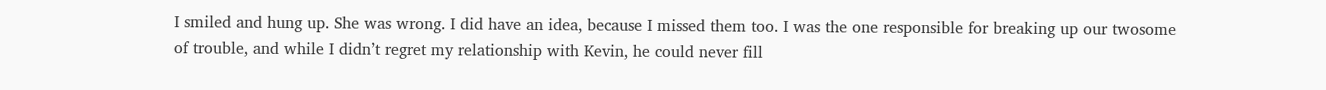I smiled and hung up. She was wrong. I did have an idea, because I missed them too. I was the one responsible for breaking up our twosome of trouble, and while I didn’t regret my relationship with Kevin, he could never fill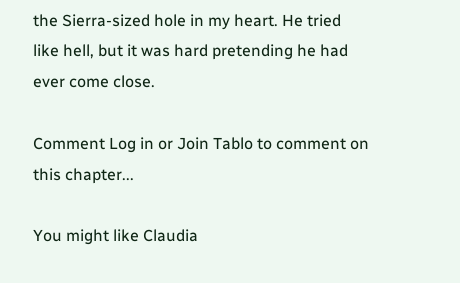the Sierra-sized hole in my heart. He tried like hell, but it was hard pretending he had ever come close.

Comment Log in or Join Tablo to comment on this chapter...

You might like Claudia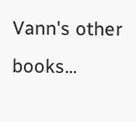Vann's other books...